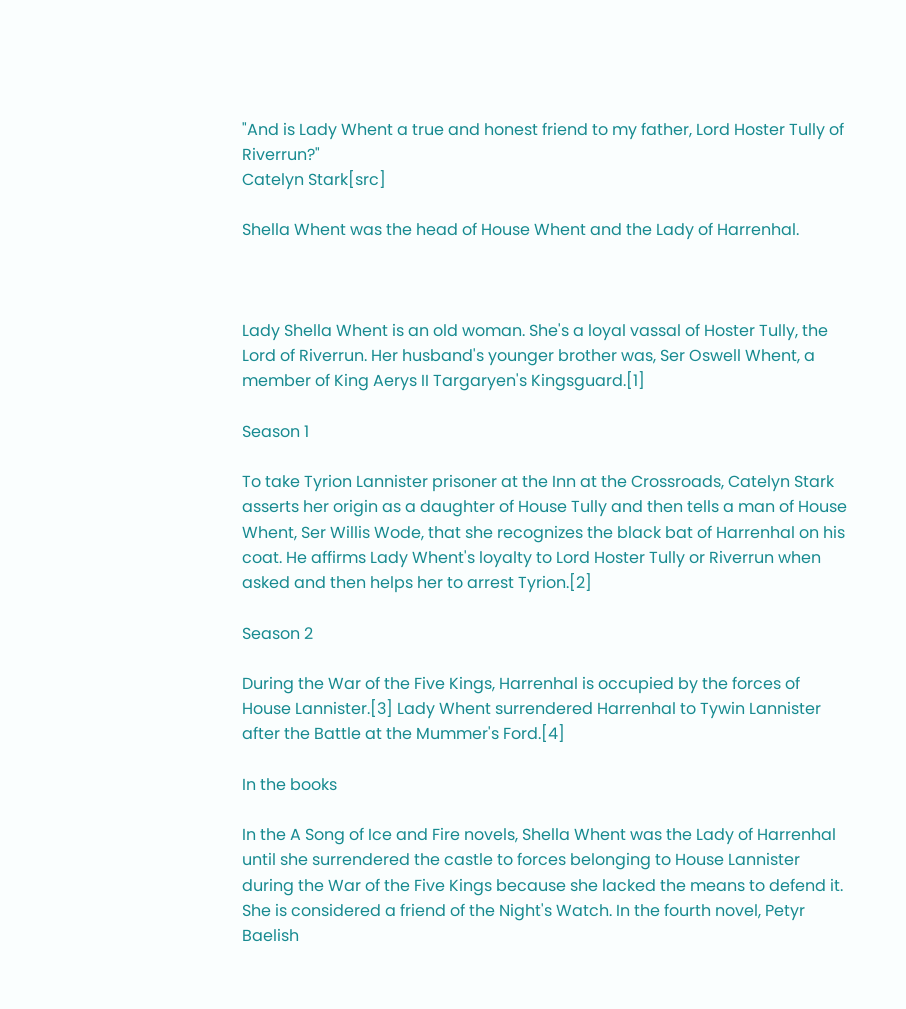"And is Lady Whent a true and honest friend to my father, Lord Hoster Tully of Riverrun?"
Catelyn Stark[src]

Shella Whent was the head of House Whent and the Lady of Harrenhal.



Lady Shella Whent is an old woman. She's a loyal vassal of Hoster Tully, the Lord of Riverrun. Her husband's younger brother was, Ser Oswell Whent, a member of King Aerys II Targaryen's Kingsguard.[1]

Season 1

To take Tyrion Lannister prisoner at the Inn at the Crossroads, Catelyn Stark asserts her origin as a daughter of House Tully and then tells a man of House Whent, Ser Willis Wode, that she recognizes the black bat of Harrenhal on his coat. He affirms Lady Whent's loyalty to Lord Hoster Tully or Riverrun when asked and then helps her to arrest Tyrion.[2]

Season 2

During the War of the Five Kings, Harrenhal is occupied by the forces of House Lannister.[3] Lady Whent surrendered Harrenhal to Tywin Lannister after the Battle at the Mummer's Ford.[4]

In the books

In the A Song of Ice and Fire novels, Shella Whent was the Lady of Harrenhal until she surrendered the castle to forces belonging to House Lannister during the War of the Five Kings because she lacked the means to defend it. She is considered a friend of the Night's Watch. In the fourth novel, Petyr Baelish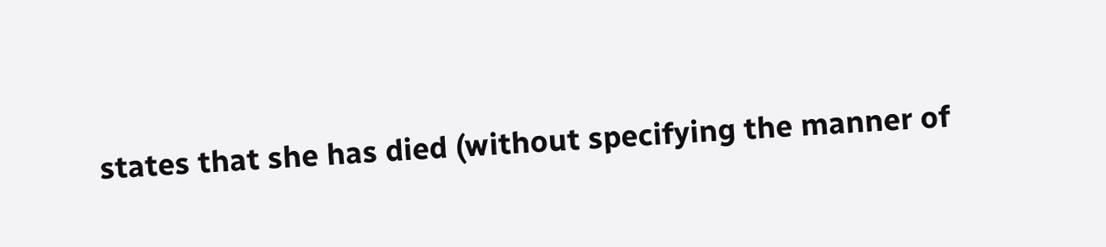states that she has died (without specifying the manner of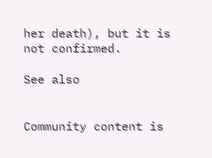her death), but it is not confirmed.

See also


Community content is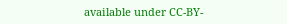available under CC-BY-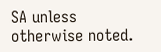SA unless otherwise noted.